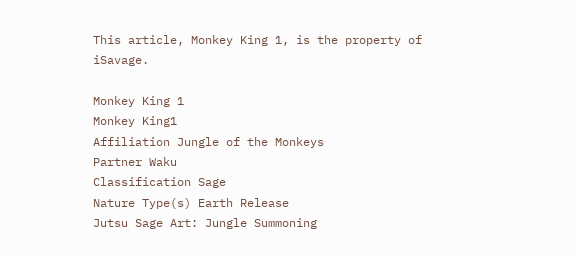This article, Monkey King 1, is the property of iSavage.

Monkey King 1
Monkey King1
Affiliation Jungle of the Monkeys
Partner Waku
Classification Sage
Nature Type(s) Earth Release
Jutsu Sage Art: Jungle Summoning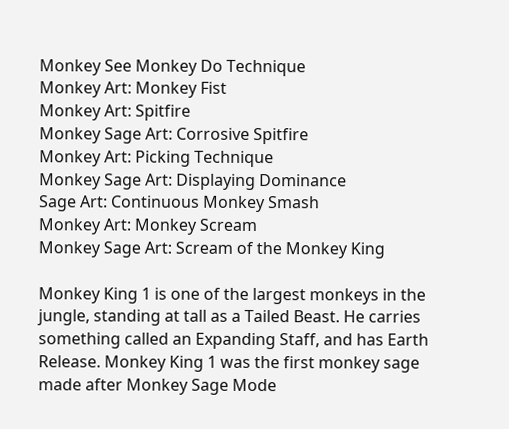Monkey See Monkey Do Technique
Monkey Art: Monkey Fist
Monkey Art: Spitfire
Monkey Sage Art: Corrosive Spitfire
Monkey Art: Picking Technique
Monkey Sage Art: Displaying Dominance
Sage Art: Continuous Monkey Smash
Monkey Art: Monkey Scream
Monkey Sage Art: Scream of the Monkey King

Monkey King 1 is one of the largest monkeys in the jungle, standing at tall as a Tailed Beast. He carries something called an Expanding Staff, and has Earth Release. Monkey King 1 was the first monkey sage made after Monkey Sage Mode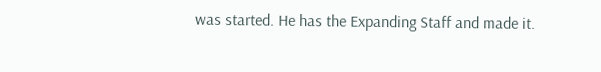was started. He has the Expanding Staff and made it.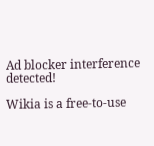Ad blocker interference detected!

Wikia is a free-to-use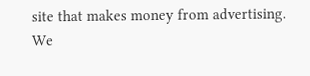site that makes money from advertising. We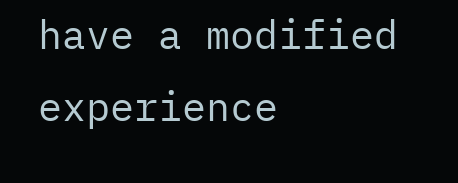have a modified experience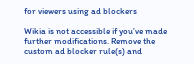for viewers using ad blockers

Wikia is not accessible if you’ve made further modifications. Remove the custom ad blocker rule(s) and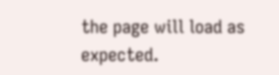the page will load as expected.